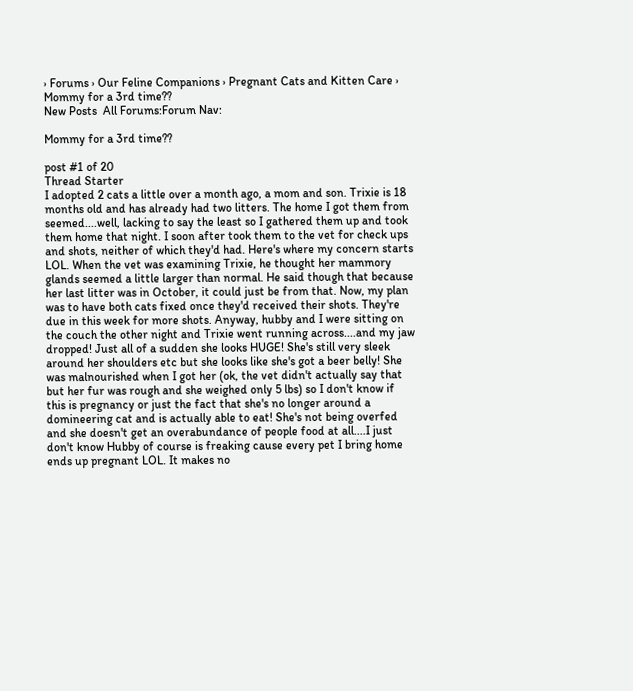› Forums › Our Feline Companions › Pregnant Cats and Kitten Care › Mommy for a 3rd time??
New Posts  All Forums:Forum Nav:

Mommy for a 3rd time??

post #1 of 20
Thread Starter
I adopted 2 cats a little over a month ago, a mom and son. Trixie is 18 months old and has already had two litters. The home I got them from seemed....well, lacking to say the least so I gathered them up and took them home that night. I soon after took them to the vet for check ups and shots, neither of which they'd had. Here's where my concern starts LOL. When the vet was examining Trixie, he thought her mammory glands seemed a little larger than normal. He said though that because her last litter was in October, it could just be from that. Now, my plan was to have both cats fixed once they'd received their shots. They're due in this week for more shots. Anyway, hubby and I were sitting on the couch the other night and Trixie went running across....and my jaw dropped! Just all of a sudden she looks HUGE! She's still very sleek around her shoulders etc but she looks like she's got a beer belly! She was malnourished when I got her (ok, the vet didn't actually say that but her fur was rough and she weighed only 5 lbs) so I don't know if this is pregnancy or just the fact that she's no longer around a domineering cat and is actually able to eat! She's not being overfed and she doesn't get an overabundance of people food at all....I just don't know Hubby of course is freaking cause every pet I bring home ends up pregnant LOL. It makes no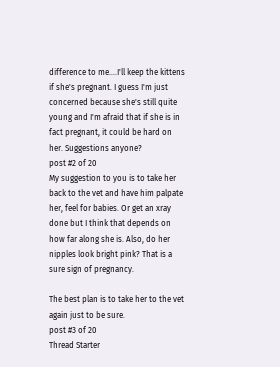difference to me....I'll keep the kittens if she's pregnant. I guess I'm just concerned because she's still quite young and I'm afraid that if she is in fact pregnant, it could be hard on her. Suggestions anyone?
post #2 of 20
My suggestion to you is to take her back to the vet and have him palpate her, feel for babies. Or get an xray done but I think that depends on how far along she is. Also, do her nipples look bright pink? That is a sure sign of pregnancy.

The best plan is to take her to the vet again just to be sure.
post #3 of 20
Thread Starter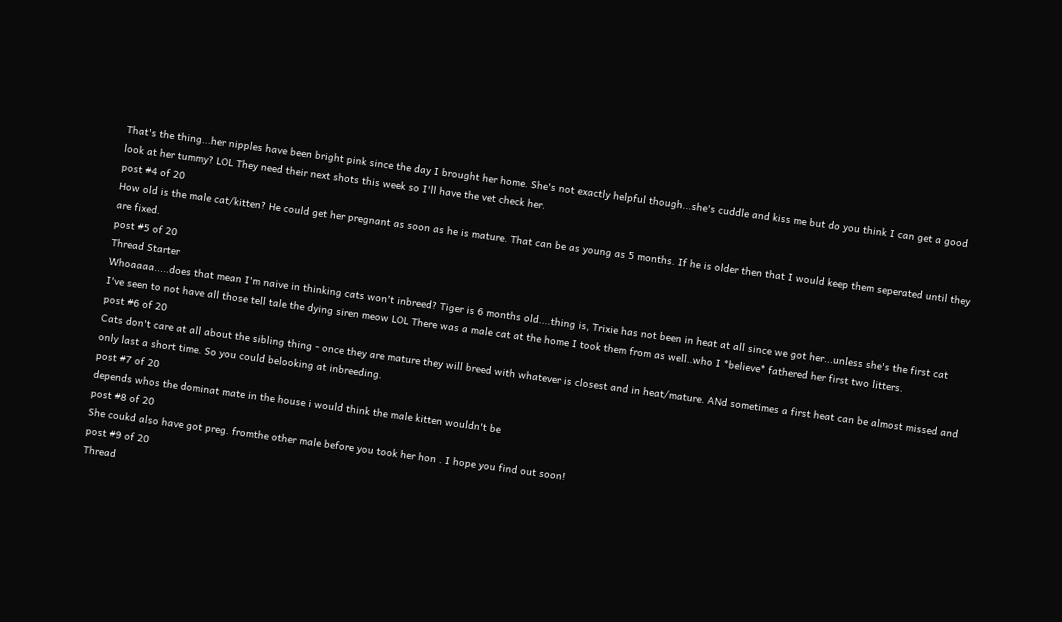That's the thing...her nipples have been bright pink since the day I brought her home. She's not exactly helpful though...she's cuddle and kiss me but do you think I can get a good look at her tummy? LOL They need their next shots this week so I'll have the vet check her.
post #4 of 20
How old is the male cat/kitten? He could get her pregnant as soon as he is mature. That can be as young as 5 months. If he is older then that I would keep them seperated until they are fixed.
post #5 of 20
Thread Starter
Whoaaaa.....does that mean I'm naive in thinking cats won't inbreed? Tiger is 6 months old....thing is, Trixie has not been in heat at all since we got her...unless she's the first cat I've seen to not have all those tell tale the dying siren meow LOL There was a male cat at the home I took them from as well..who I *believe* fathered her first two litters.
post #6 of 20
Cats don't care at all about the sibling thing - once they are mature they will breed with whatever is closest and in heat/mature. ANd sometimes a first heat can be almost missed and only last a short time. So you could belooking at inbreeding.
post #7 of 20
depends whos the dominat mate in the house i would think the male kitten wouldn't be
post #8 of 20
She coukd also have got preg. fromthe other male before you took her hon . I hope you find out soon!
post #9 of 20
Thread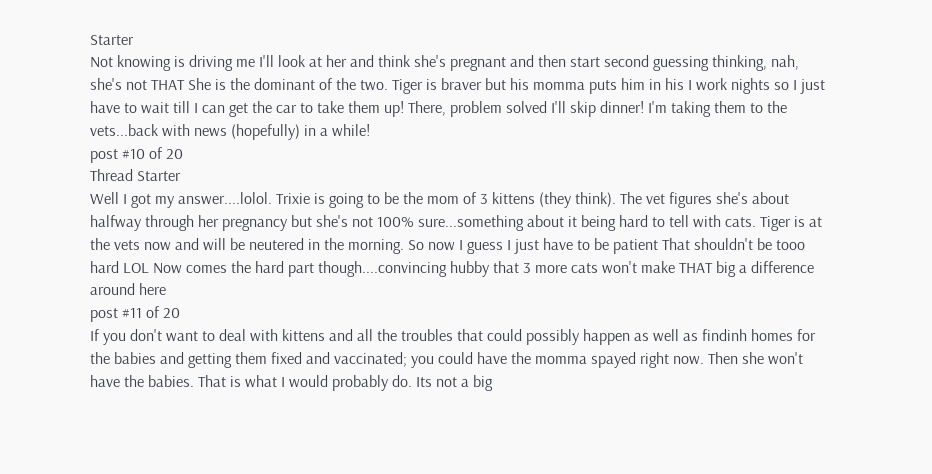Starter
Not knowing is driving me I'll look at her and think she's pregnant and then start second guessing thinking, nah, she's not THAT She is the dominant of the two. Tiger is braver but his momma puts him in his I work nights so I just have to wait till I can get the car to take them up! There, problem solved I'll skip dinner! I'm taking them to the vets...back with news (hopefully) in a while!
post #10 of 20
Thread Starter
Well I got my answer....lolol. Trixie is going to be the mom of 3 kittens (they think). The vet figures she's about halfway through her pregnancy but she's not 100% sure...something about it being hard to tell with cats. Tiger is at the vets now and will be neutered in the morning. So now I guess I just have to be patient That shouldn't be tooo hard LOL Now comes the hard part though....convincing hubby that 3 more cats won't make THAT big a difference around here
post #11 of 20
If you don't want to deal with kittens and all the troubles that could possibly happen as well as findinh homes for the babies and getting them fixed and vaccinated; you could have the momma spayed right now. Then she won't have the babies. That is what I would probably do. Its not a big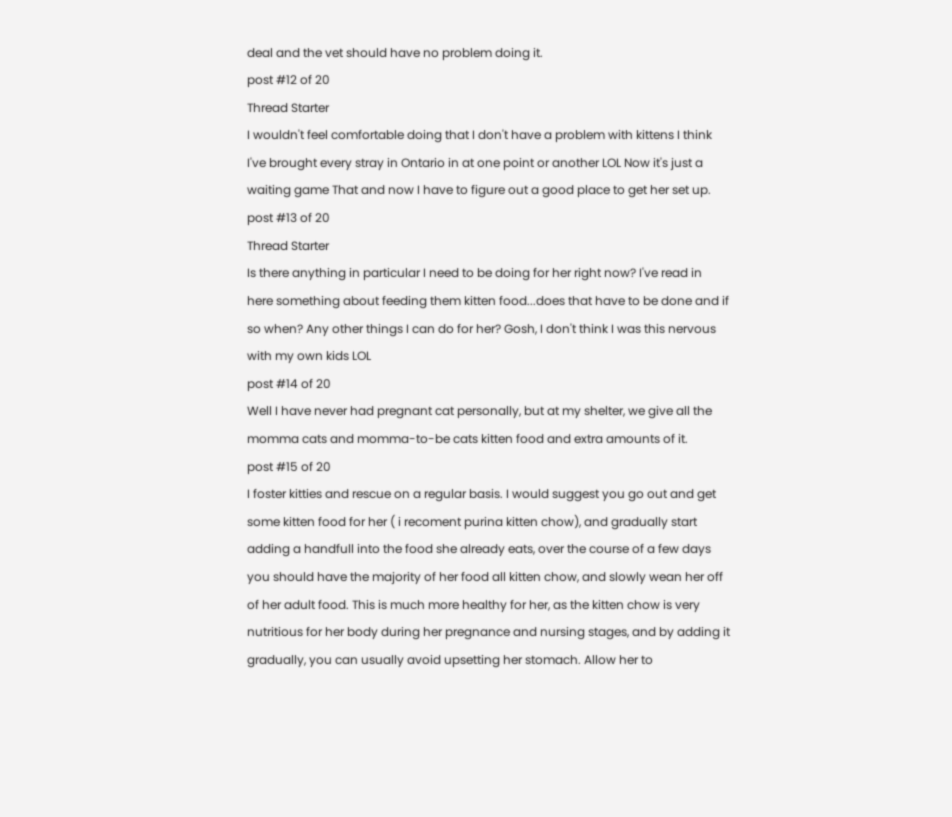deal and the vet should have no problem doing it.
post #12 of 20
Thread Starter
I wouldn't feel comfortable doing that I don't have a problem with kittens I think I've brought every stray in Ontario in at one point or another LOL Now it's just a waiting game That and now I have to figure out a good place to get her set up.
post #13 of 20
Thread Starter
Is there anything in particular I need to be doing for her right now? I've read in here something about feeding them kitten food...does that have to be done and if so when? Any other things I can do for her? Gosh, I don't think I was this nervous with my own kids LOL
post #14 of 20
Well I have never had pregnant cat personally, but at my shelter, we give all the momma cats and momma-to-be cats kitten food and extra amounts of it.
post #15 of 20
I foster kitties and rescue on a regular basis. I would suggest you go out and get some kitten food for her ( i recoment purina kitten chow), and gradually start adding a handfull into the food she already eats, over the course of a few days you should have the majority of her food all kitten chow, and slowly wean her off of her adult food. This is much more healthy for her, as the kitten chow is very nutritious for her body during her pregnance and nursing stages, and by adding it gradually, you can usually avoid upsetting her stomach. Allow her to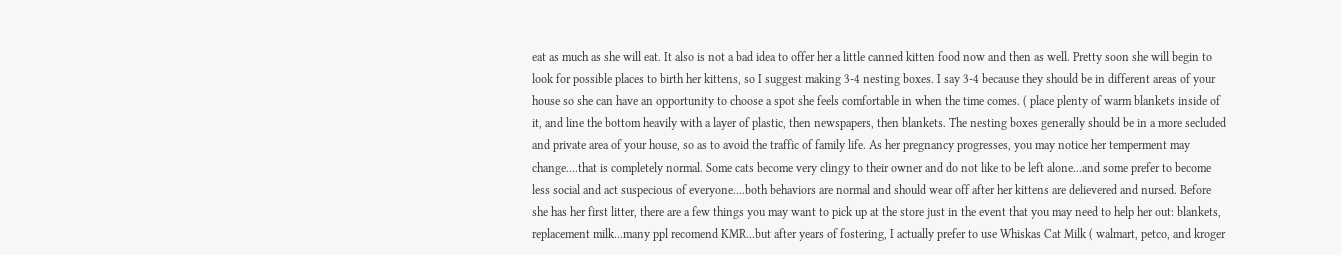eat as much as she will eat. It also is not a bad idea to offer her a little canned kitten food now and then as well. Pretty soon she will begin to look for possible places to birth her kittens, so I suggest making 3-4 nesting boxes. I say 3-4 because they should be in different areas of your house so she can have an opportunity to choose a spot she feels comfortable in when the time comes. ( place plenty of warm blankets inside of it, and line the bottom heavily with a layer of plastic, then newspapers, then blankets. The nesting boxes generally should be in a more secluded and private area of your house, so as to avoid the traffic of family life. As her pregnancy progresses, you may notice her temperment may change....that is completely normal. Some cats become very clingy to their owner and do not like to be left alone...and some prefer to become less social and act suspecious of everyone....both behaviors are normal and should wear off after her kittens are delievered and nursed. Before she has her first litter, there are a few things you may want to pick up at the store just in the event that you may need to help her out: blankets, replacement milk...many ppl recomend KMR...but after years of fostering, I actually prefer to use Whiskas Cat Milk ( walmart, petco, and kroger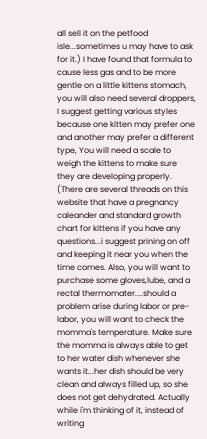all sell it on the petfood isle...sometimes u may have to ask for it.) I have found that formula to cause less gas and to be more gentle on a little kittens stomach, you will also need several droppers, I suggest getting various styles because one kitten may prefer one and another may prefer a different type, You will need a scale to weigh the kittens to make sure they are developing properly. (There are several threads on this website that have a pregnancy caleander and standard growth chart for kittens if you have any questions...i suggest prining on off and keeping it near you when the time comes. Also, you will want to purchase some gloves,lube, and a rectal thermomater....should a problem arise during labor or pre-labor, you will want to check the momma's temperature. Make sure the momma is always able to get to her water dish whenever she wants it...her dish should be very clean and always filled up, so she does not get dehydrated. Actually while i'm thinking of it, instead of writing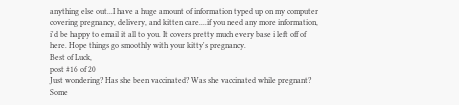anything else out...I have a huge amount of information typed up on my computer covering pregnancy, delivery, and kitten care....if you need any more information, i'd be happy to email it all to you. It covers pretty much every base i left off of here. Hope things go smoothly with your kitty's pregnancy.
Best of Luck,
post #16 of 20
Just wondering? Has she been vaccinated? Was she vaccinated while pregnant? Some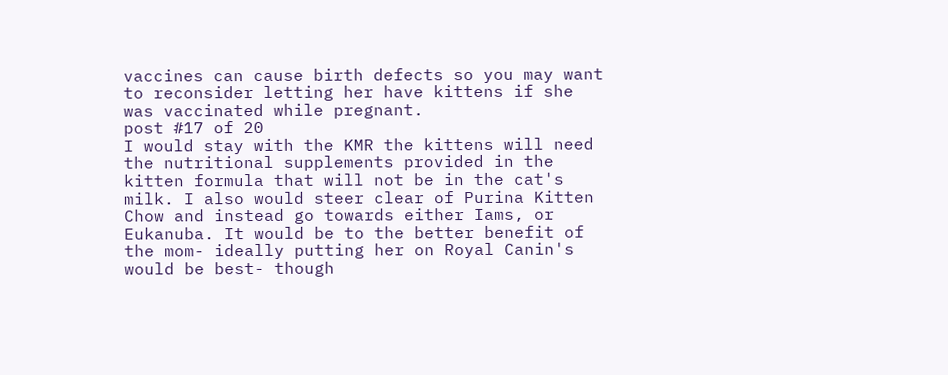vaccines can cause birth defects so you may want to reconsider letting her have kittens if she was vaccinated while pregnant.
post #17 of 20
I would stay with the KMR the kittens will need the nutritional supplements provided in the kitten formula that will not be in the cat's milk. I also would steer clear of Purina Kitten Chow and instead go towards either Iams, or Eukanuba. It would be to the better benefit of the mom- ideally putting her on Royal Canin's would be best- though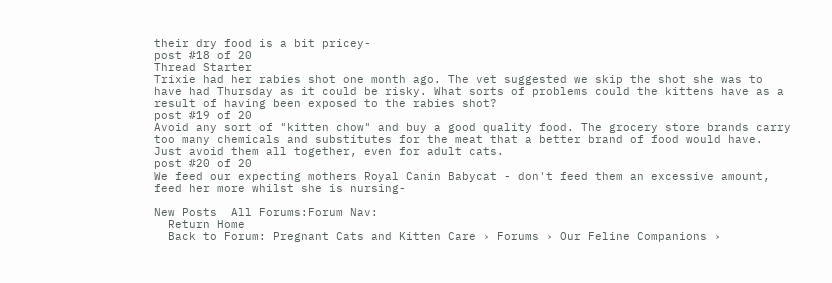their dry food is a bit pricey-
post #18 of 20
Thread Starter
Trixie had her rabies shot one month ago. The vet suggested we skip the shot she was to have had Thursday as it could be risky. What sorts of problems could the kittens have as a result of having been exposed to the rabies shot?
post #19 of 20
Avoid any sort of "kitten chow" and buy a good quality food. The grocery store brands carry too many chemicals and substitutes for the meat that a better brand of food would have. Just avoid them all together, even for adult cats.
post #20 of 20
We feed our expecting mothers Royal Canin Babycat - don't feed them an excessive amount, feed her more whilst she is nursing-

New Posts  All Forums:Forum Nav:
  Return Home
  Back to Forum: Pregnant Cats and Kitten Care › Forums › Our Feline Companions ›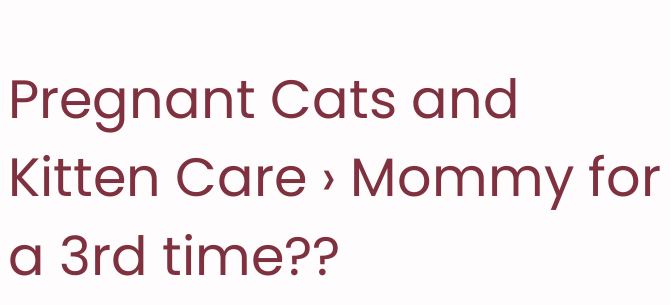Pregnant Cats and Kitten Care › Mommy for a 3rd time??